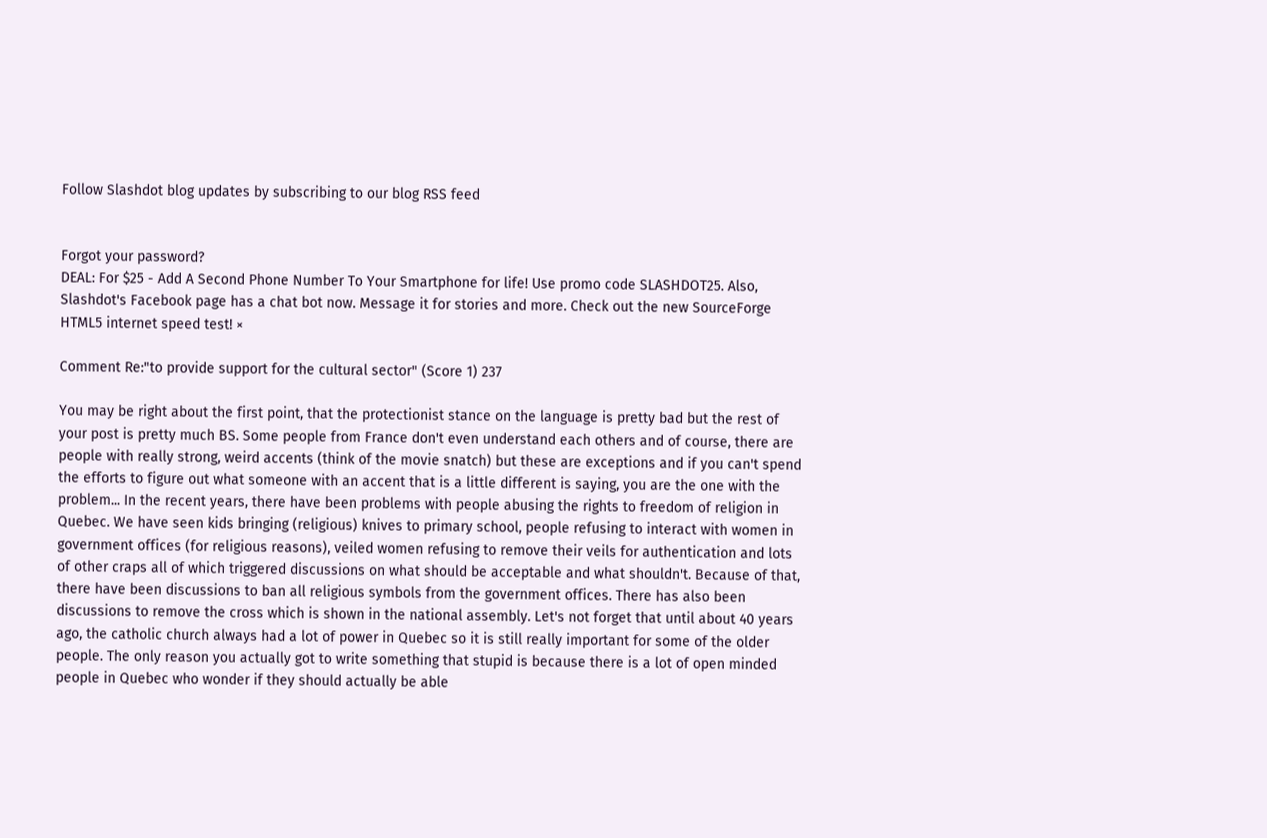Follow Slashdot blog updates by subscribing to our blog RSS feed


Forgot your password?
DEAL: For $25 - Add A Second Phone Number To Your Smartphone for life! Use promo code SLASHDOT25. Also, Slashdot's Facebook page has a chat bot now. Message it for stories and more. Check out the new SourceForge HTML5 internet speed test! ×

Comment Re:"to provide support for the cultural sector" (Score 1) 237

You may be right about the first point, that the protectionist stance on the language is pretty bad but the rest of your post is pretty much BS. Some people from France don't even understand each others and of course, there are people with really strong, weird accents (think of the movie snatch) but these are exceptions and if you can't spend the efforts to figure out what someone with an accent that is a little different is saying, you are the one with the problem... In the recent years, there have been problems with people abusing the rights to freedom of religion in Quebec. We have seen kids bringing (religious) knives to primary school, people refusing to interact with women in government offices (for religious reasons), veiled women refusing to remove their veils for authentication and lots of other craps all of which triggered discussions on what should be acceptable and what shouldn't. Because of that, there have been discussions to ban all religious symbols from the government offices. There has also been discussions to remove the cross which is shown in the national assembly. Let's not forget that until about 40 years ago, the catholic church always had a lot of power in Quebec so it is still really important for some of the older people. The only reason you actually got to write something that stupid is because there is a lot of open minded people in Quebec who wonder if they should actually be able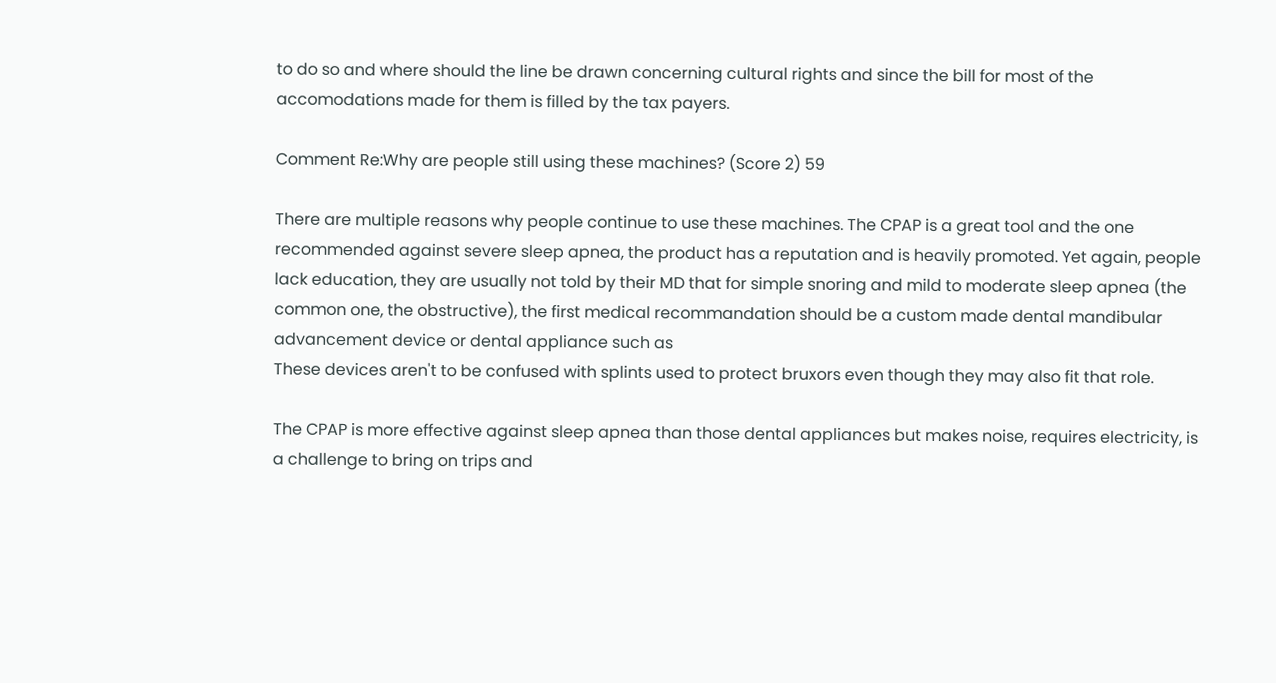to do so and where should the line be drawn concerning cultural rights and since the bill for most of the accomodations made for them is filled by the tax payers.

Comment Re:Why are people still using these machines? (Score 2) 59

There are multiple reasons why people continue to use these machines. The CPAP is a great tool and the one recommended against severe sleep apnea, the product has a reputation and is heavily promoted. Yet again, people lack education, they are usually not told by their MD that for simple snoring and mild to moderate sleep apnea (the common one, the obstructive), the first medical recommandation should be a custom made dental mandibular advancement device or dental appliance such as
These devices aren't to be confused with splints used to protect bruxors even though they may also fit that role.

The CPAP is more effective against sleep apnea than those dental appliances but makes noise, requires electricity, is a challenge to bring on trips and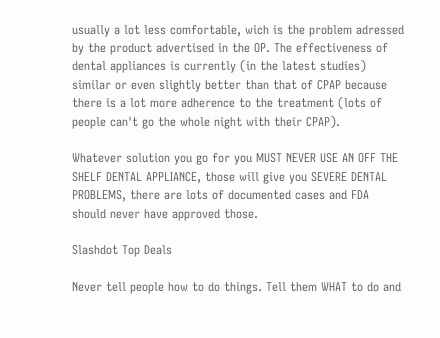usually a lot less comfortable, wich is the problem adressed by the product advertised in the OP. The effectiveness of dental appliances is currently (in the latest studies) similar or even slightly better than that of CPAP because there is a lot more adherence to the treatment (lots of people can't go the whole night with their CPAP).

Whatever solution you go for you MUST NEVER USE AN OFF THE SHELF DENTAL APPLIANCE, those will give you SEVERE DENTAL PROBLEMS, there are lots of documented cases and FDA should never have approved those.

Slashdot Top Deals

Never tell people how to do things. Tell them WHAT to do and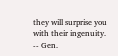they will surprise you with their ingenuity. -- Gen.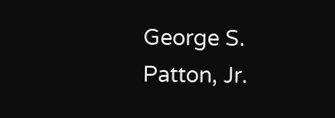George S. Patton, Jr.